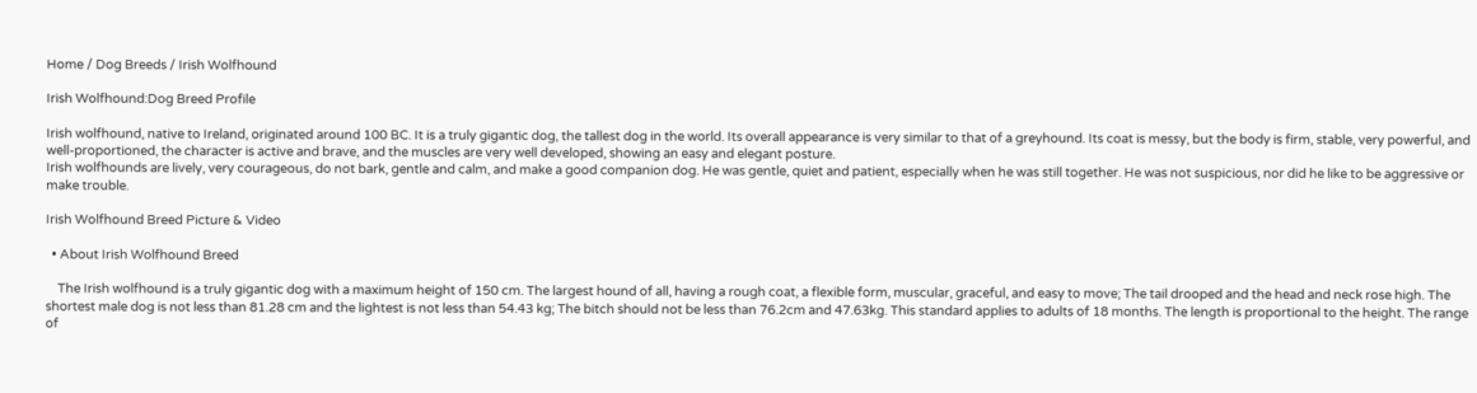Home / Dog Breeds / Irish Wolfhound

Irish Wolfhound:Dog Breed Profile

Irish wolfhound, native to Ireland, originated around 100 BC. It is a truly gigantic dog, the tallest dog in the world. Its overall appearance is very similar to that of a greyhound. Its coat is messy, but the body is firm, stable, very powerful, and well-proportioned, the character is active and brave, and the muscles are very well developed, showing an easy and elegant posture.
Irish wolfhounds are lively, very courageous, do not bark, gentle and calm, and make a good companion dog. He was gentle, quiet and patient, especially when he was still together. He was not suspicious, nor did he like to be aggressive or make trouble.

Irish Wolfhound Breed Picture & Video

  • About Irish Wolfhound Breed

    The Irish wolfhound is a truly gigantic dog with a maximum height of 150 cm. The largest hound of all, having a rough coat, a flexible form, muscular, graceful, and easy to move; The tail drooped and the head and neck rose high. The shortest male dog is not less than 81.28 cm and the lightest is not less than 54.43 kg; The bitch should not be less than 76.2cm and 47.63kg. This standard applies to adults of 18 months. The length is proportional to the height. The range of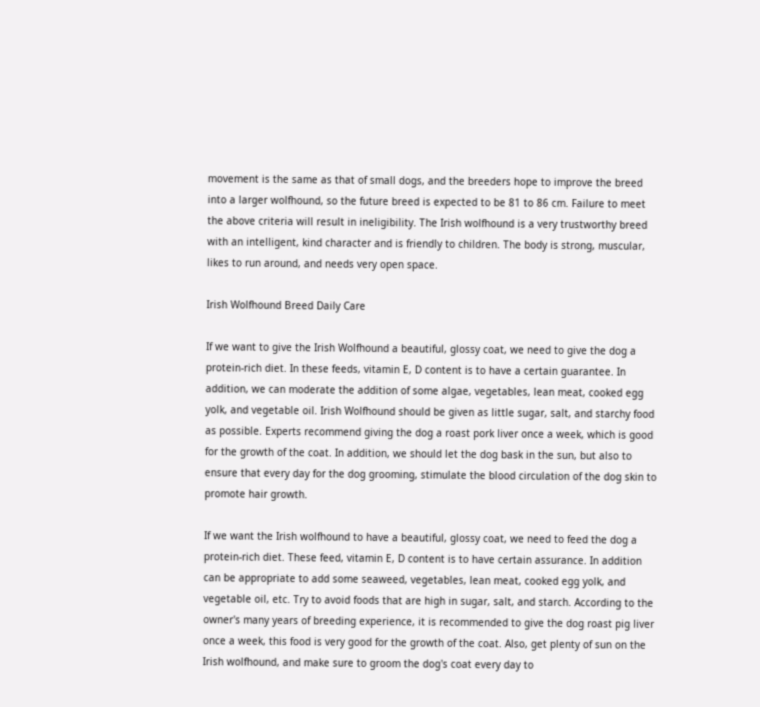movement is the same as that of small dogs, and the breeders hope to improve the breed into a larger wolfhound, so the future breed is expected to be 81 to 86 cm. Failure to meet the above criteria will result in ineligibility. The Irish wolfhound is a very trustworthy breed with an intelligent, kind character and is friendly to children. The body is strong, muscular, likes to run around, and needs very open space.

Irish Wolfhound Breed Daily Care

If we want to give the Irish Wolfhound a beautiful, glossy coat, we need to give the dog a protein-rich diet. In these feeds, vitamin E, D content is to have a certain guarantee. In addition, we can moderate the addition of some algae, vegetables, lean meat, cooked egg yolk, and vegetable oil. Irish Wolfhound should be given as little sugar, salt, and starchy food as possible. Experts recommend giving the dog a roast pork liver once a week, which is good for the growth of the coat. In addition, we should let the dog bask in the sun, but also to ensure that every day for the dog grooming, stimulate the blood circulation of the dog skin to promote hair growth.

If we want the Irish wolfhound to have a beautiful, glossy coat, we need to feed the dog a protein-rich diet. These feed, vitamin E, D content is to have certain assurance. In addition can be appropriate to add some seaweed, vegetables, lean meat, cooked egg yolk, and vegetable oil, etc. Try to avoid foods that are high in sugar, salt, and starch. According to the owner's many years of breeding experience, it is recommended to give the dog roast pig liver once a week, this food is very good for the growth of the coat. Also, get plenty of sun on the Irish wolfhound, and make sure to groom the dog's coat every day to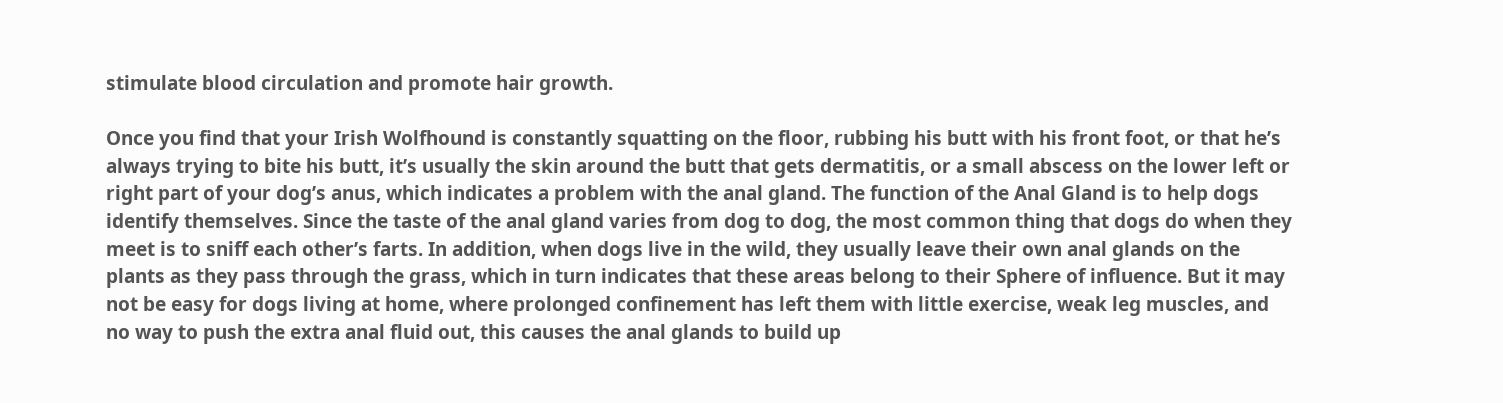stimulate blood circulation and promote hair growth.

Once you find that your Irish Wolfhound is constantly squatting on the floor, rubbing his butt with his front foot, or that he’s always trying to bite his butt, it’s usually the skin around the butt that gets dermatitis, or a small abscess on the lower left or right part of your dog’s anus, which indicates a problem with the anal gland. The function of the Anal Gland is to help dogs identify themselves. Since the taste of the anal gland varies from dog to dog, the most common thing that dogs do when they meet is to sniff each other’s farts. In addition, when dogs live in the wild, they usually leave their own anal glands on the plants as they pass through the grass, which in turn indicates that these areas belong to their Sphere of influence. But it may not be easy for dogs living at home, where prolonged confinement has left them with little exercise, weak leg muscles, and no way to push the extra anal fluid out, this causes the anal glands to build up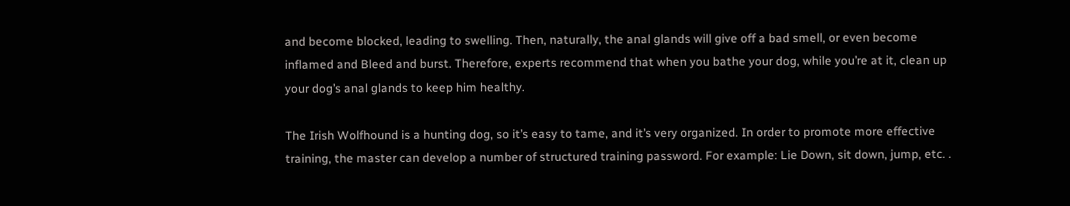and become blocked, leading to swelling. Then, naturally, the anal glands will give off a bad smell, or even become inflamed and Bleed and burst. Therefore, experts recommend that when you bathe your dog, while you’re at it, clean up your dog’s anal glands to keep him healthy.

The Irish Wolfhound is a hunting dog, so it’s easy to tame, and it’s very organized. In order to promote more effective training, the master can develop a number of structured training password. For example: Lie Down, sit down, jump, etc. .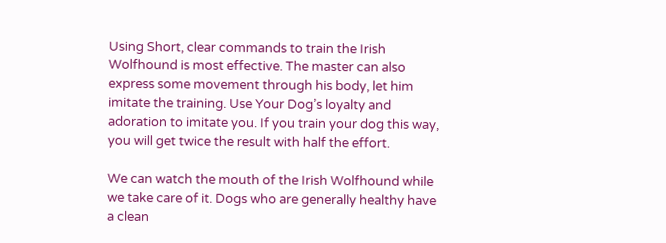Using Short, clear commands to train the Irish Wolfhound is most effective. The master can also express some movement through his body, let him imitate the training. Use Your Dog’s loyalty and adoration to imitate you. If you train your dog this way, you will get twice the result with half the effort.

We can watch the mouth of the Irish Wolfhound while we take care of it. Dogs who are generally healthy have a clean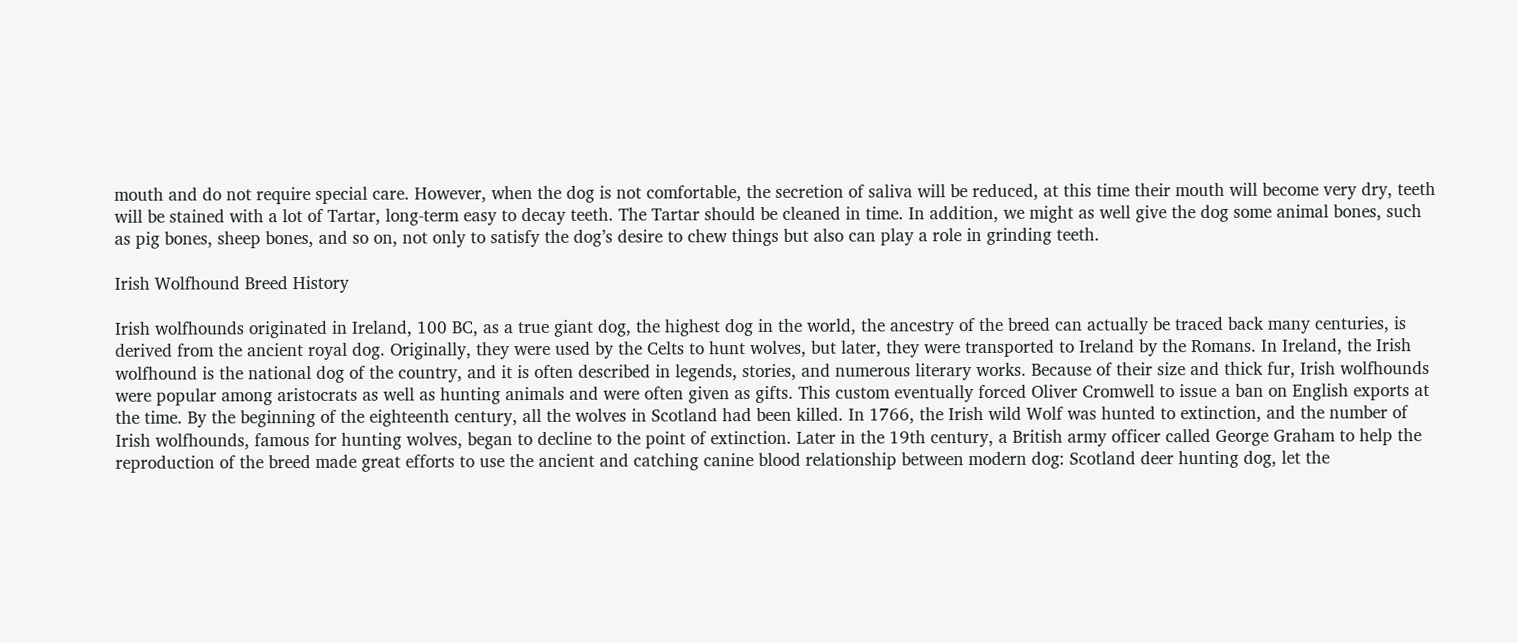mouth and do not require special care. However, when the dog is not comfortable, the secretion of saliva will be reduced, at this time their mouth will become very dry, teeth will be stained with a lot of Tartar, long-term easy to decay teeth. The Tartar should be cleaned in time. In addition, we might as well give the dog some animal bones, such as pig bones, sheep bones, and so on, not only to satisfy the dog’s desire to chew things but also can play a role in grinding teeth.

Irish Wolfhound Breed History

Irish wolfhounds originated in Ireland, 100 BC, as a true giant dog, the highest dog in the world, the ancestry of the breed can actually be traced back many centuries, is derived from the ancient royal dog. Originally, they were used by the Celts to hunt wolves, but later, they were transported to Ireland by the Romans. In Ireland, the Irish wolfhound is the national dog of the country, and it is often described in legends, stories, and numerous literary works. Because of their size and thick fur, Irish wolfhounds were popular among aristocrats as well as hunting animals and were often given as gifts. This custom eventually forced Oliver Cromwell to issue a ban on English exports at the time. By the beginning of the eighteenth century, all the wolves in Scotland had been killed. In 1766, the Irish wild Wolf was hunted to extinction, and the number of Irish wolfhounds, famous for hunting wolves, began to decline to the point of extinction. Later in the 19th century, a British army officer called George Graham to help the reproduction of the breed made great efforts to use the ancient and catching canine blood relationship between modern dog: Scotland deer hunting dog, let the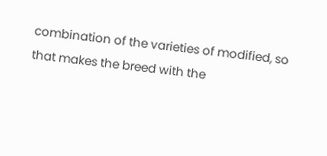combination of the varieties of modified, so that makes the breed with the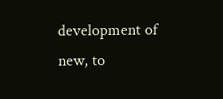development of new, to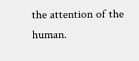the attention of the human.